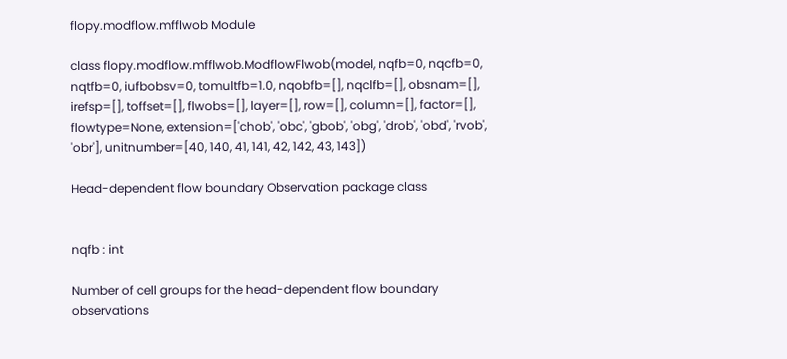flopy.modflow.mfflwob Module

class flopy.modflow.mfflwob.ModflowFlwob(model, nqfb=0, nqcfb=0, nqtfb=0, iufbobsv=0, tomultfb=1.0, nqobfb=[], nqclfb=[], obsnam=[], irefsp=[], toffset=[], flwobs=[], layer=[], row=[], column=[], factor=[], flowtype=None, extension=['chob', 'obc', 'gbob', 'obg', 'drob', 'obd', 'rvob', 'obr'], unitnumber=[40, 140, 41, 141, 42, 142, 43, 143])

Head-dependent flow boundary Observation package class


nqfb : int

Number of cell groups for the head-dependent flow boundary observations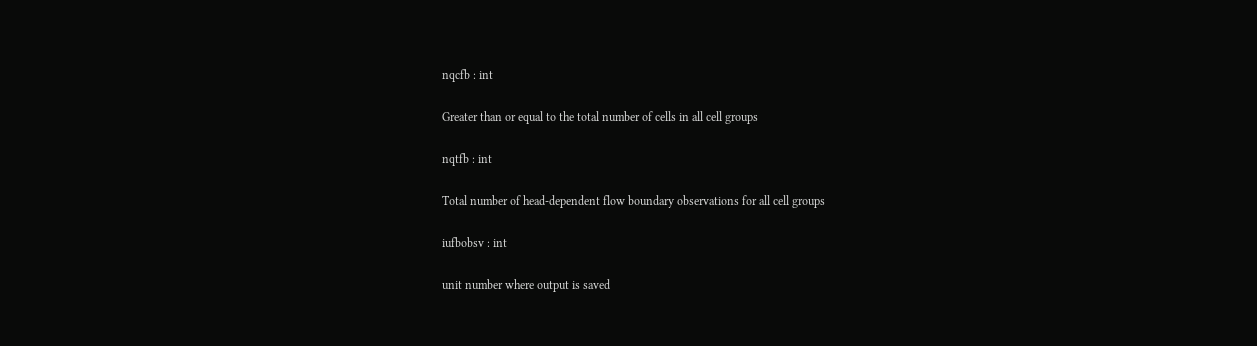nqcfb : int

Greater than or equal to the total number of cells in all cell groups

nqtfb : int

Total number of head-dependent flow boundary observations for all cell groups

iufbobsv : int

unit number where output is saved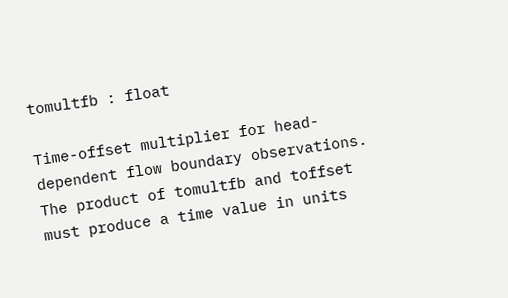tomultfb : float

Time-offset multiplier for head-dependent flow boundary observations. The product of tomultfb and toffset must produce a time value in units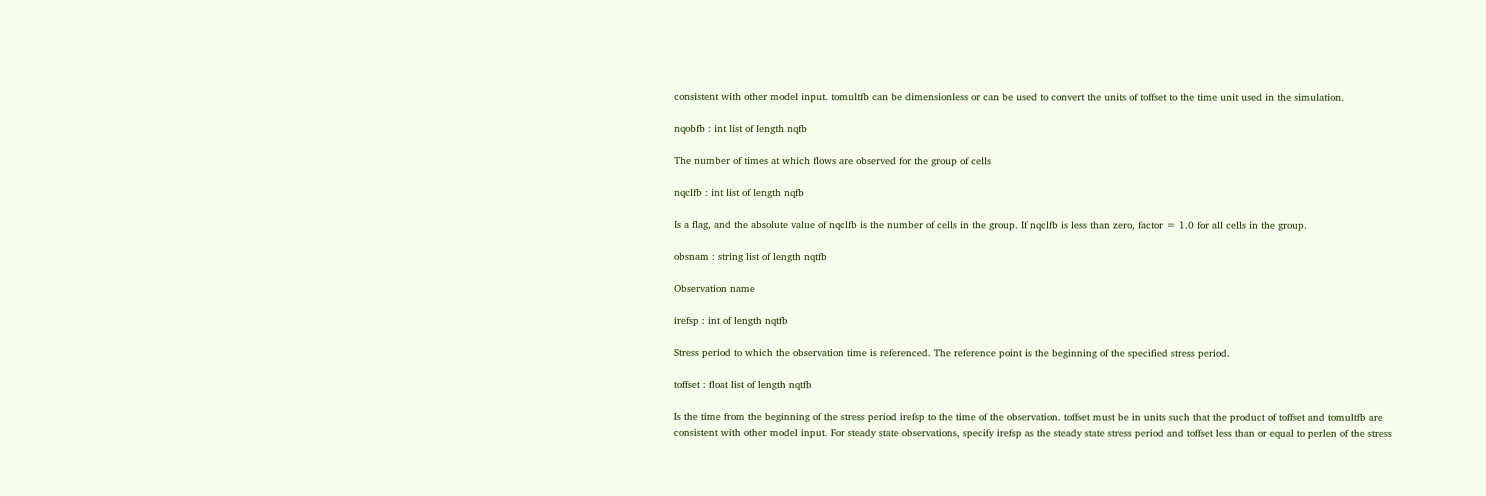consistent with other model input. tomultfb can be dimensionless or can be used to convert the units of toffset to the time unit used in the simulation.

nqobfb : int list of length nqfb

The number of times at which flows are observed for the group of cells

nqclfb : int list of length nqfb

Is a flag, and the absolute value of nqclfb is the number of cells in the group. If nqclfb is less than zero, factor = 1.0 for all cells in the group.

obsnam : string list of length nqtfb

Observation name

irefsp : int of length nqtfb

Stress period to which the observation time is referenced. The reference point is the beginning of the specified stress period.

toffset : float list of length nqtfb

Is the time from the beginning of the stress period irefsp to the time of the observation. toffset must be in units such that the product of toffset and tomultfb are consistent with other model input. For steady state observations, specify irefsp as the steady state stress period and toffset less than or equal to perlen of the stress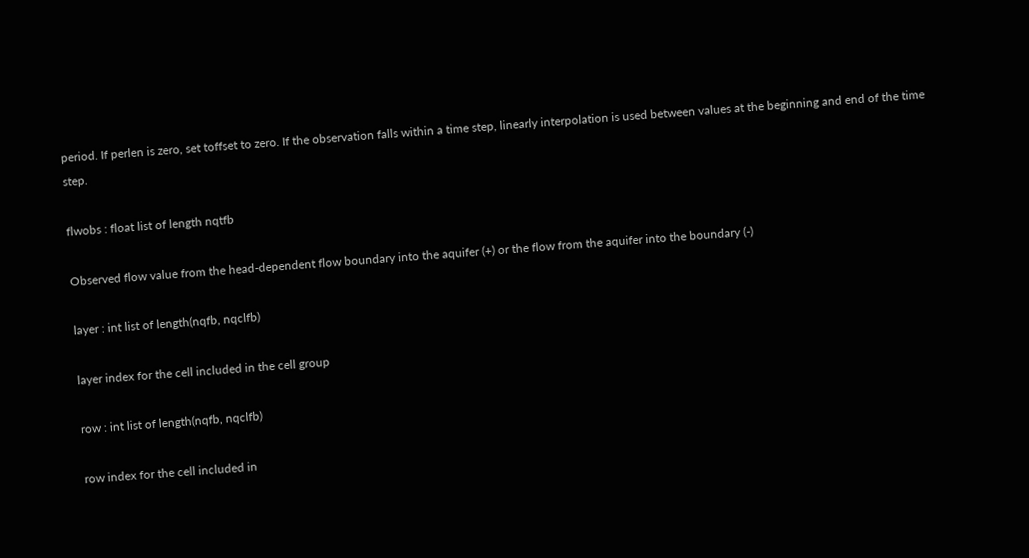period. If perlen is zero, set toffset to zero. If the observation falls within a time step, linearly interpolation is used between values at the beginning and end of the time step.

flwobs : float list of length nqtfb

Observed flow value from the head-dependent flow boundary into the aquifer (+) or the flow from the aquifer into the boundary (-)

layer : int list of length(nqfb, nqclfb)

layer index for the cell included in the cell group

row : int list of length(nqfb, nqclfb)

row index for the cell included in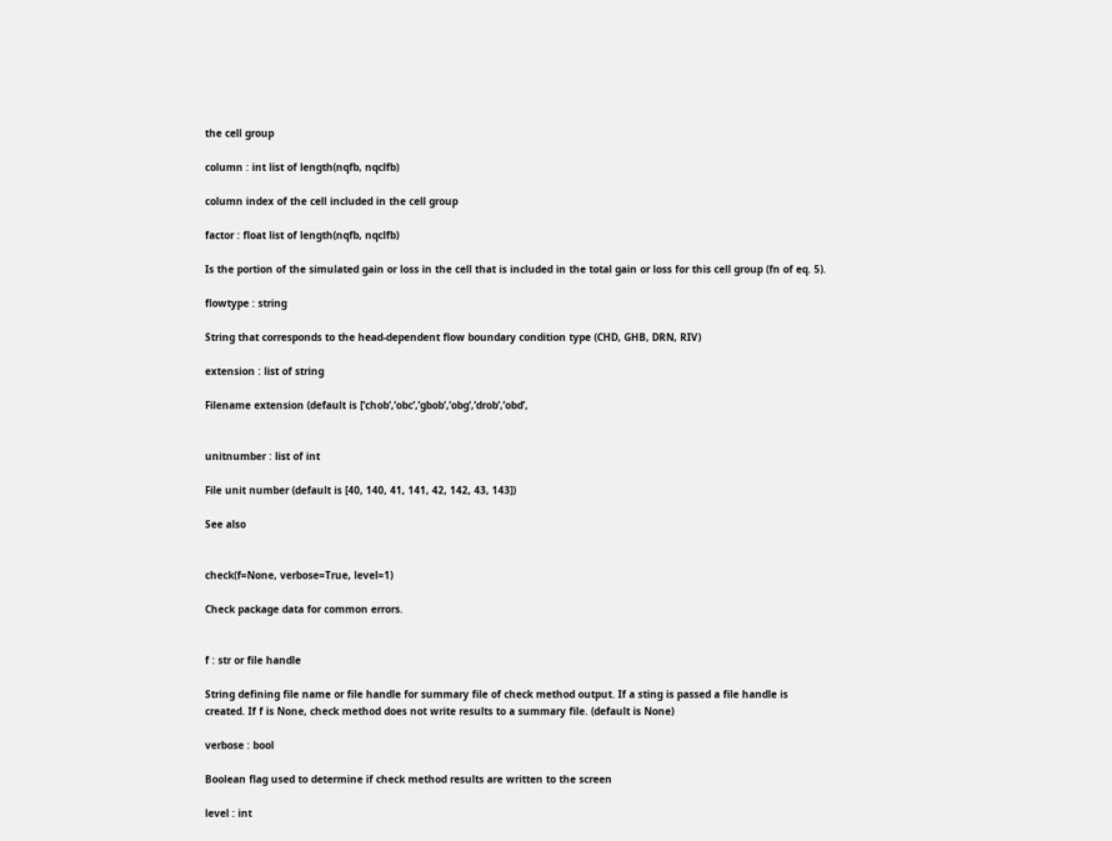the cell group

column : int list of length(nqfb, nqclfb)

column index of the cell included in the cell group

factor : float list of length(nqfb, nqclfb)

Is the portion of the simulated gain or loss in the cell that is included in the total gain or loss for this cell group (fn of eq. 5).

flowtype : string

String that corresponds to the head-dependent flow boundary condition type (CHD, GHB, DRN, RIV)

extension : list of string

Filename extension (default is [‘chob’,’obc’,’gbob’,’obg’,’drob’,’obd’,


unitnumber : list of int

File unit number (default is [40, 140, 41, 141, 42, 142, 43, 143])

See also


check(f=None, verbose=True, level=1)

Check package data for common errors.


f : str or file handle

String defining file name or file handle for summary file of check method output. If a sting is passed a file handle is created. If f is None, check method does not write results to a summary file. (default is None)

verbose : bool

Boolean flag used to determine if check method results are written to the screen

level : int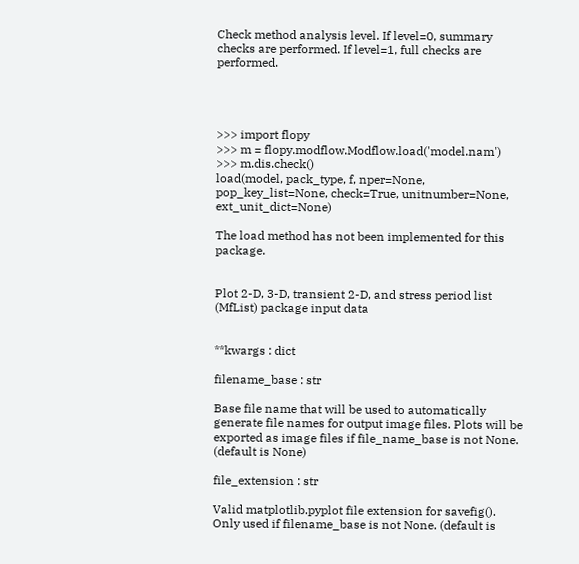Check method analysis level. If level=0, summary checks are performed. If level=1, full checks are performed.




>>> import flopy
>>> m = flopy.modflow.Modflow.load('model.nam')
>>> m.dis.check()
load(model, pack_type, f, nper=None, pop_key_list=None, check=True, unitnumber=None, ext_unit_dict=None)

The load method has not been implemented for this package.


Plot 2-D, 3-D, transient 2-D, and stress period list (MfList) package input data


**kwargs : dict

filename_base : str

Base file name that will be used to automatically generate file names for output image files. Plots will be exported as image files if file_name_base is not None. (default is None)

file_extension : str

Valid matplotlib.pyplot file extension for savefig(). Only used if filename_base is not None. (default is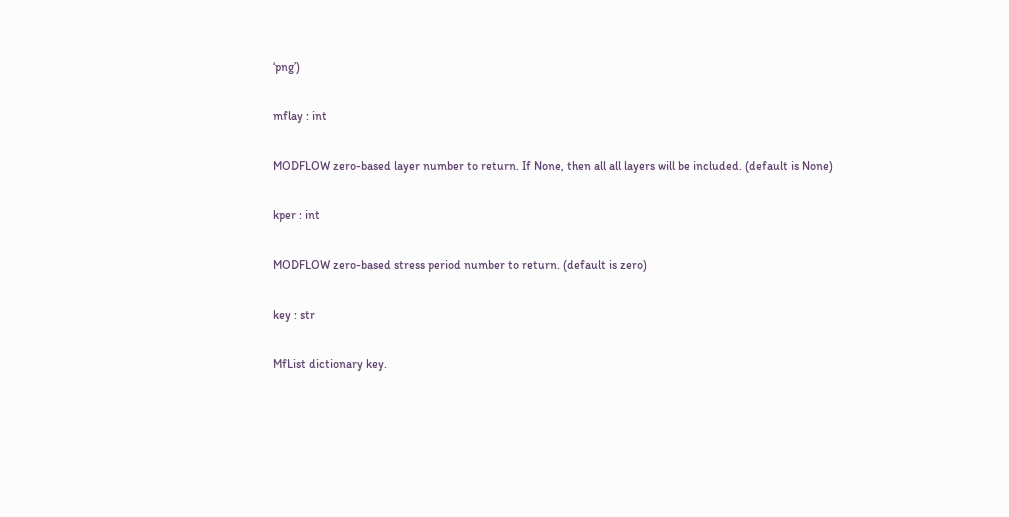‘png’)

mflay : int

MODFLOW zero-based layer number to return. If None, then all all layers will be included. (default is None)

kper : int

MODFLOW zero-based stress period number to return. (default is zero)

key : str

MfList dictionary key.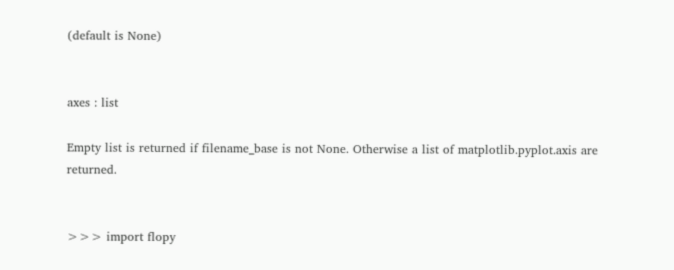(default is None)


axes : list

Empty list is returned if filename_base is not None. Otherwise a list of matplotlib.pyplot.axis are returned.


>>> import flopy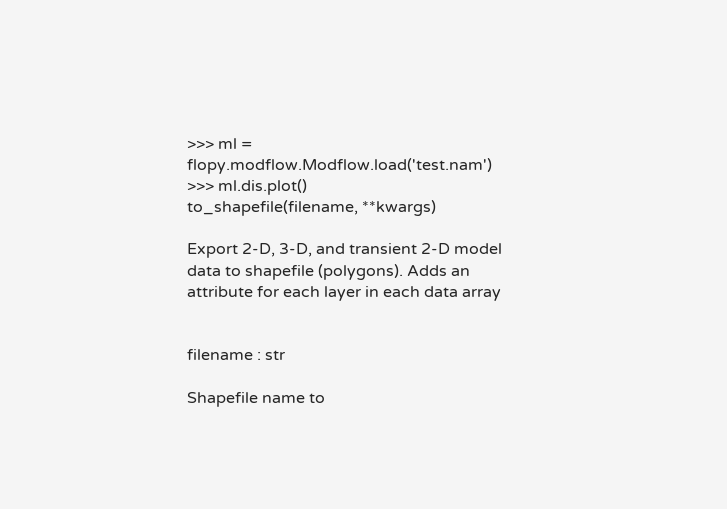>>> ml = flopy.modflow.Modflow.load('test.nam')
>>> ml.dis.plot()
to_shapefile(filename, **kwargs)

Export 2-D, 3-D, and transient 2-D model data to shapefile (polygons). Adds an attribute for each layer in each data array


filename : str

Shapefile name to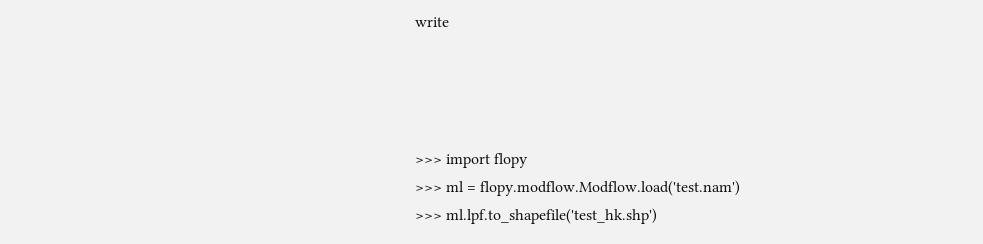write




>>> import flopy
>>> ml = flopy.modflow.Modflow.load('test.nam')
>>> ml.lpf.to_shapefile('test_hk.shp')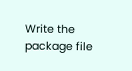Write the package file